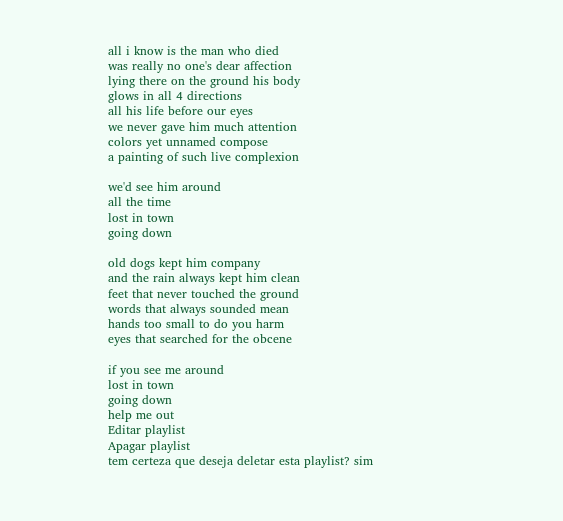all i know is the man who died
was really no one's dear affection
lying there on the ground his body
glows in all 4 directions
all his life before our eyes
we never gave him much attention
colors yet unnamed compose
a painting of such live complexion

we'd see him around
all the time
lost in town
going down

old dogs kept him company
and the rain always kept him clean
feet that never touched the ground
words that always sounded mean
hands too small to do you harm
eyes that searched for the obcene

if you see me around
lost in town
going down
help me out
Editar playlist
Apagar playlist
tem certeza que deseja deletar esta playlist? sim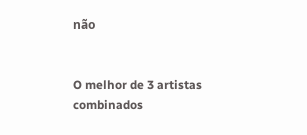não


O melhor de 3 artistas combinados